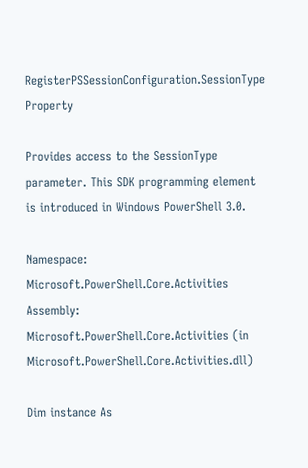RegisterPSSessionConfiguration.SessionType Property

Provides access to the SessionType parameter. This SDK programming element is introduced in Windows PowerShell 3.0.

Namespace: Microsoft.PowerShell.Core.Activities
Assembly: Microsoft.PowerShell.Core.Activities (in Microsoft.PowerShell.Core.Activities.dll)

Dim instance As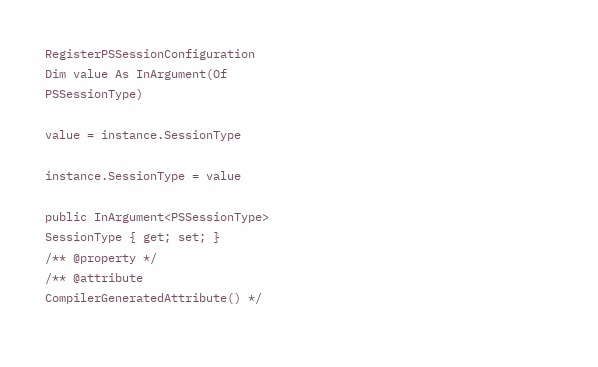RegisterPSSessionConfiguration
Dim value As InArgument(Of PSSessionType)

value = instance.SessionType

instance.SessionType = value

public InArgument<PSSessionType> SessionType { get; set; }
/** @property */
/** @attribute CompilerGeneratedAttribute() */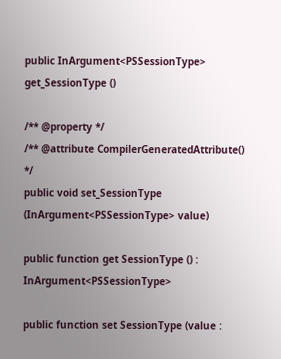public InArgument<PSSessionType> get_SessionType ()

/** @property */
/** @attribute CompilerGeneratedAttribute() */
public void set_SessionType (InArgument<PSSessionType> value)

public function get SessionType () : InArgument<PSSessionType>

public function set SessionType (value :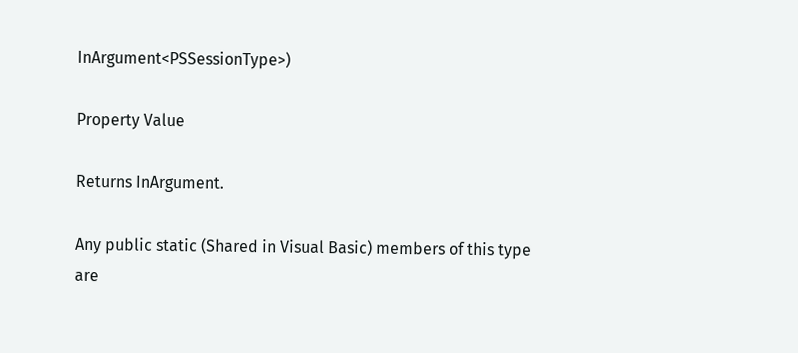InArgument<PSSessionType>)

Property Value

Returns InArgument.

Any public static (Shared in Visual Basic) members of this type are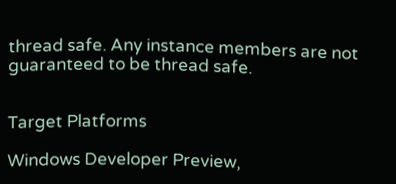thread safe. Any instance members are not guaranteed to be thread safe.


Target Platforms

Windows Developer Preview,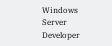Windows Server Developer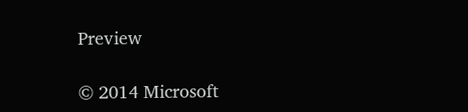Preview

© 2014 Microsoft